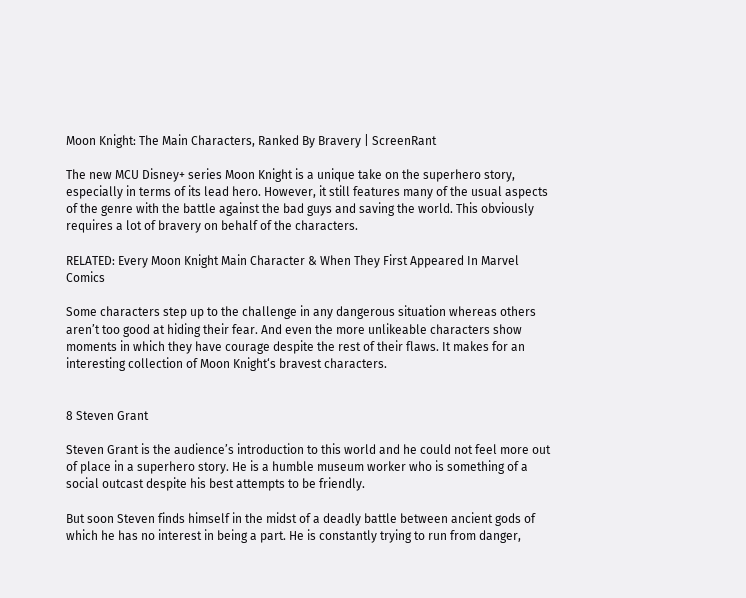Moon Knight: The Main Characters, Ranked By Bravery | ScreenRant

The new MCU Disney+ series Moon Knight is a unique take on the superhero story, especially in terms of its lead hero. However, it still features many of the usual aspects of the genre with the battle against the bad guys and saving the world. This obviously requires a lot of bravery on behalf of the characters.

RELATED: Every Moon Knight Main Character & When They First Appeared In Marvel Comics

Some characters step up to the challenge in any dangerous situation whereas others aren’t too good at hiding their fear. And even the more unlikeable characters show moments in which they have courage despite the rest of their flaws. It makes for an interesting collection of Moon Knight‘s bravest characters.


8 Steven Grant

Steven Grant is the audience’s introduction to this world and he could not feel more out of place in a superhero story. He is a humble museum worker who is something of a social outcast despite his best attempts to be friendly.

But soon Steven finds himself in the midst of a deadly battle between ancient gods of which he has no interest in being a part. He is constantly trying to run from danger,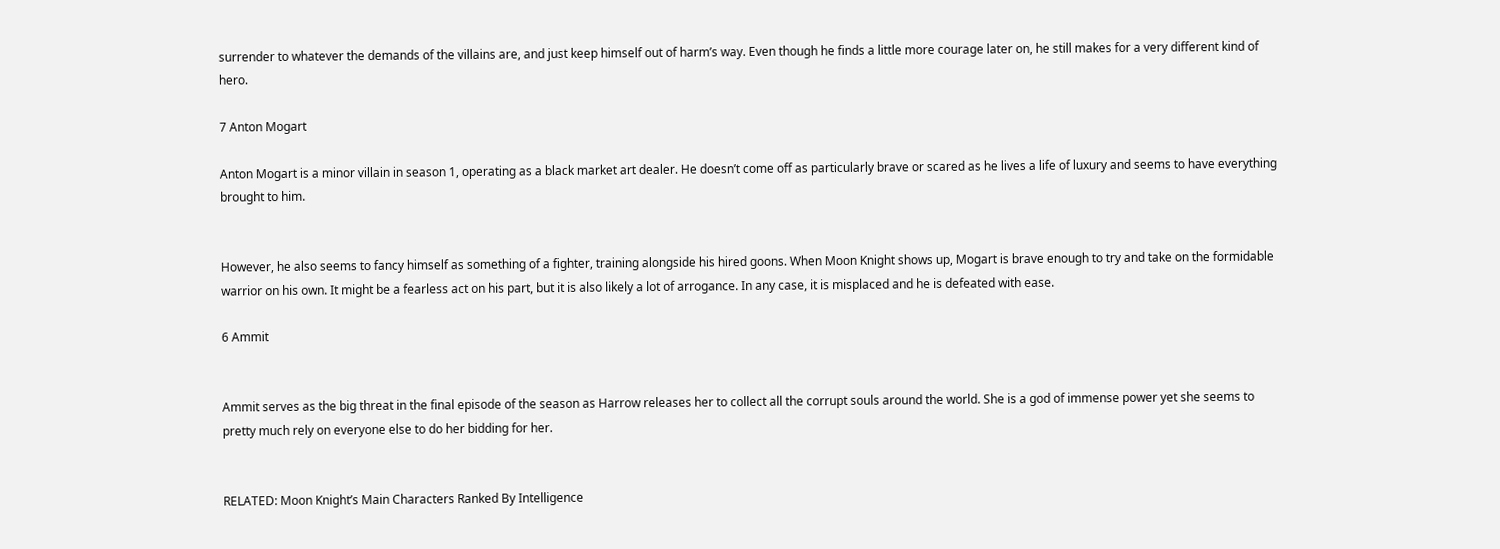surrender to whatever the demands of the villains are, and just keep himself out of harm’s way. Even though he finds a little more courage later on, he still makes for a very different kind of hero.

7 Anton Mogart

Anton Mogart is a minor villain in season 1, operating as a black market art dealer. He doesn’t come off as particularly brave or scared as he lives a life of luxury and seems to have everything brought to him.


However, he also seems to fancy himself as something of a fighter, training alongside his hired goons. When Moon Knight shows up, Mogart is brave enough to try and take on the formidable warrior on his own. It might be a fearless act on his part, but it is also likely a lot of arrogance. In any case, it is misplaced and he is defeated with ease.

6 Ammit


Ammit serves as the big threat in the final episode of the season as Harrow releases her to collect all the corrupt souls around the world. She is a god of immense power yet she seems to pretty much rely on everyone else to do her bidding for her.


RELATED: Moon Knight’s Main Characters Ranked By Intelligence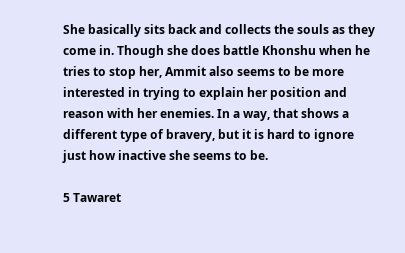She basically sits back and collects the souls as they come in. Though she does battle Khonshu when he tries to stop her, Ammit also seems to be more interested in trying to explain her position and reason with her enemies. In a way, that shows a different type of bravery, but it is hard to ignore just how inactive she seems to be.

5 Tawaret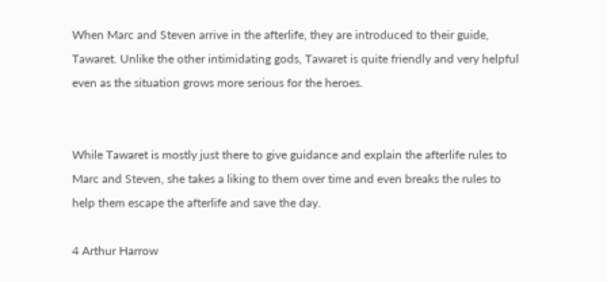When Marc and Steven arrive in the afterlife, they are introduced to their guide, Tawaret. Unlike the other intimidating gods, Tawaret is quite friendly and very helpful even as the situation grows more serious for the heroes.


While Tawaret is mostly just there to give guidance and explain the afterlife rules to Marc and Steven, she takes a liking to them over time and even breaks the rules to help them escape the afterlife and save the day.

4 Arthur Harrow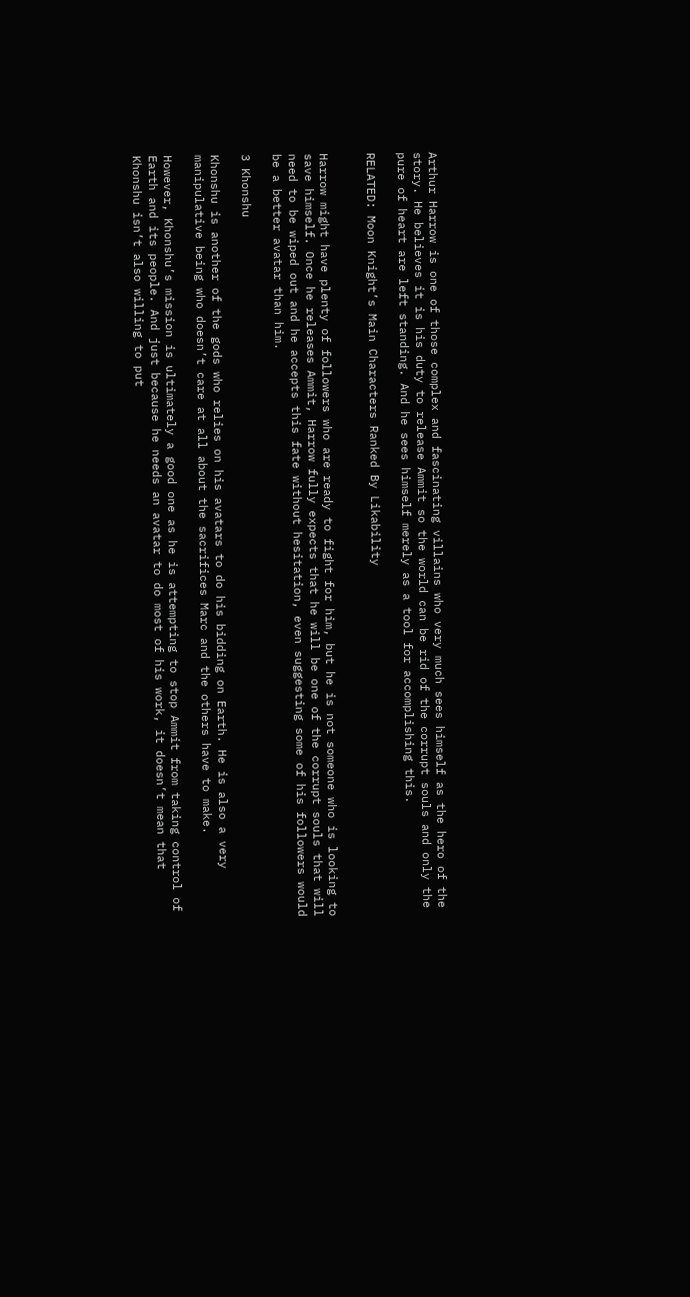Arthur Harrow is one of those complex and fascinating villains who very much sees himself as the hero of the story. He believes it is his duty to release Ammit so the world can be rid of the corrupt souls and only the pure of heart are left standing. And he sees himself merely as a tool for accomplishing this.

RELATED: Moon Knight’s Main Characters Ranked By Likability


Harrow might have plenty of followers who are ready to fight for him, but he is not someone who is looking to save himself. Once he releases Ammit, Harrow fully expects that he will be one of the corrupt souls that will need to be wiped out and he accepts this fate without hesitation, even suggesting some of his followers would be a better avatar than him.

3 Khonshu

Khonshu is another of the gods who relies on his avatars to do his bidding on Earth. He is also a very manipulative being who doesn’t care at all about the sacrifices Marc and the others have to make.

However, Khonshu’s mission is ultimately a good one as he is attempting to stop Ammit from taking control of Earth and its people. And just because he needs an avatar to do most of his work, it doesn’t mean that Khonshu isn’t also willing to put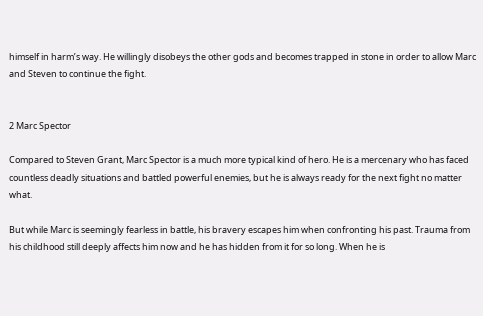himself in harm’s way. He willingly disobeys the other gods and becomes trapped in stone in order to allow Marc and Steven to continue the fight.


2 Marc Spector

Compared to Steven Grant, Marc Spector is a much more typical kind of hero. He is a mercenary who has faced countless deadly situations and battled powerful enemies, but he is always ready for the next fight no matter what.

But while Marc is seemingly fearless in battle, his bravery escapes him when confronting his past. Trauma from his childhood still deeply affects him now and he has hidden from it for so long. When he is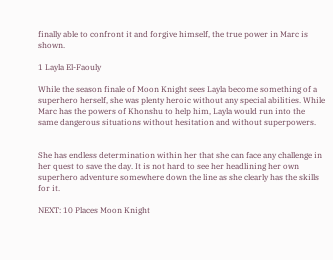finally able to confront it and forgive himself, the true power in Marc is shown.

1 Layla El-Faouly

While the season finale of Moon Knight sees Layla become something of a superhero herself, she was plenty heroic without any special abilities. While Marc has the powers of Khonshu to help him, Layla would run into the same dangerous situations without hesitation and without superpowers.


She has endless determination within her that she can face any challenge in her quest to save the day. It is not hard to see her headlining her own superhero adventure somewhere down the line as she clearly has the skills for it.

NEXT: 10 Places Moon Knight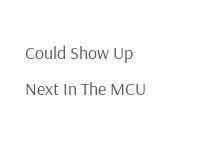Could Show Up Next In The MCU